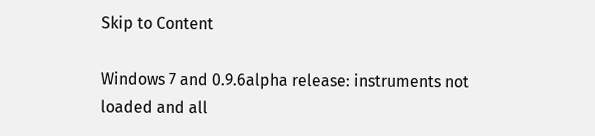Skip to Content

Windows 7 and 0.9.6alpha release: instruments not loaded and all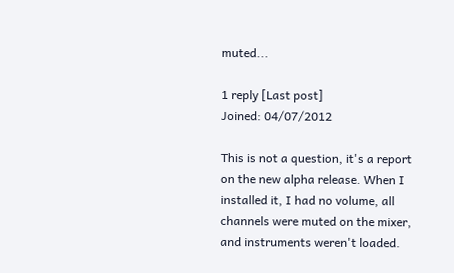muted...

1 reply [Last post]
Joined: 04/07/2012

This is not a question, it's a report on the new alpha release. When I installed it, I had no volume, all channels were muted on the mixer, and instruments weren't loaded.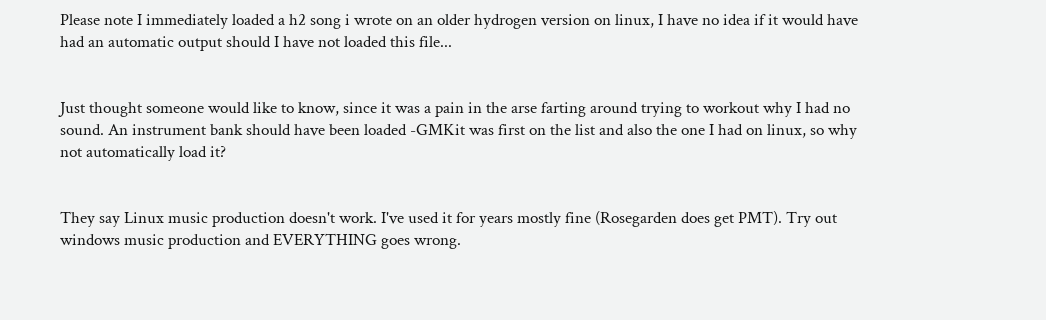Please note I immediately loaded a h2 song i wrote on an older hydrogen version on linux, I have no idea if it would have had an automatic output should I have not loaded this file...


Just thought someone would like to know, since it was a pain in the arse farting around trying to workout why I had no sound. An instrument bank should have been loaded -GMKit was first on the list and also the one I had on linux, so why not automatically load it?


They say Linux music production doesn't work. I've used it for years mostly fine (Rosegarden does get PMT). Try out windows music production and EVERYTHING goes wrong.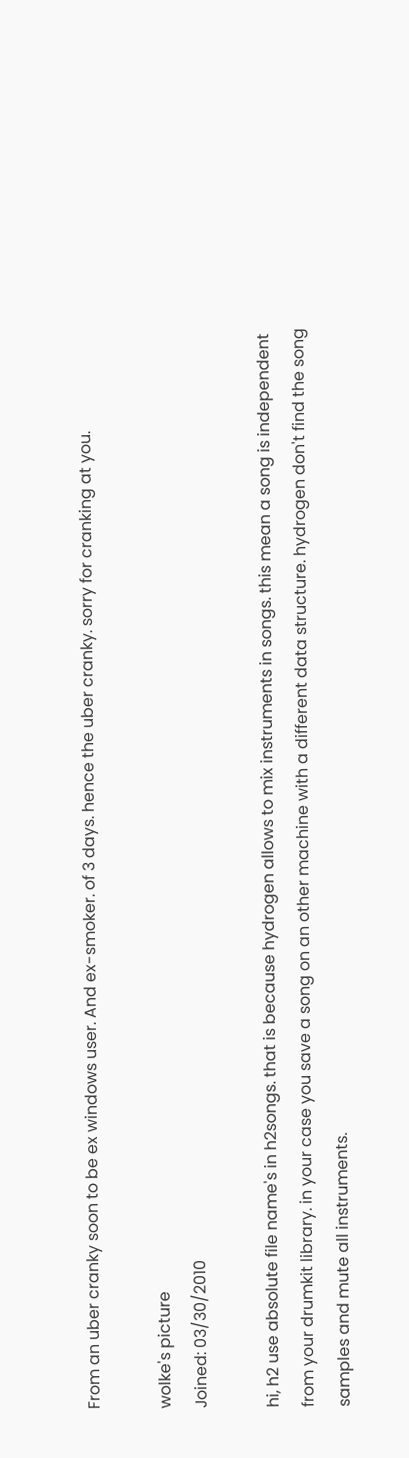From an uber cranky soon to be ex windows user. And ex-smoker. of 3 days. hence the uber cranky. sorry for cranking at you.

wolke's picture
Joined: 03/30/2010

hi, h2 use absolute file name's in h2songs. that is because hydrogen allows to mix instruments in songs. this mean a song is independent from your drumkit library. in your case you save a song on an other machine with a different data structure. hydrogen don't find the song samples and mute all instruments.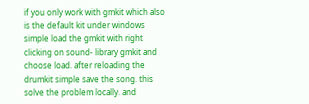if you only work with gmkit which also is the default kit under windows simple load the gmkit with right clicking on sound- library gmkit and choose load. after reloading the drumkit simple save the song. this solve the problem locally. and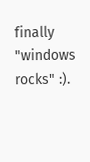finally "windows rocks" :).